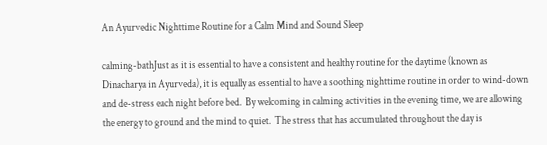An Ayurvedic Nighttime Routine for a Calm Mind and Sound Sleep

calming-bathJust as it is essential to have a consistent and healthy routine for the daytime (known as Dinacharya in Ayurveda), it is equally as essential to have a soothing nighttime routine in order to wind-down and de-stress each night before bed.  By welcoming in calming activities in the evening time, we are allowing the energy to ground and the mind to quiet.  The stress that has accumulated throughout the day is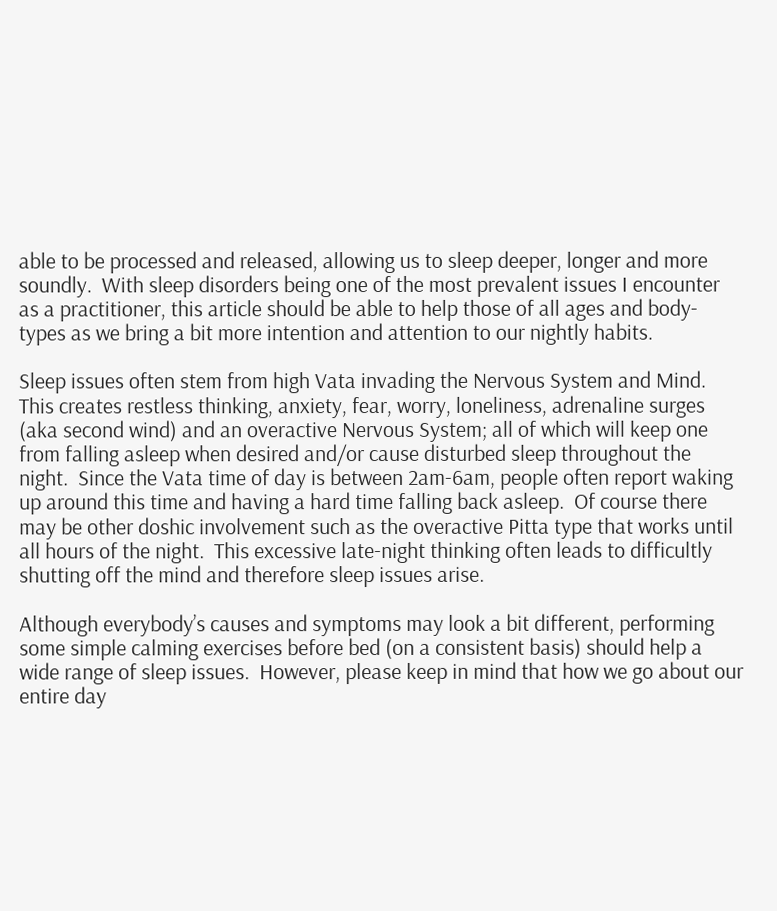able to be processed and released, allowing us to sleep deeper, longer and more soundly.  With sleep disorders being one of the most prevalent issues I encounter as a practitioner, this article should be able to help those of all ages and body-types as we bring a bit more intention and attention to our nightly habits.

Sleep issues often stem from high Vata invading the Nervous System and Mind.  This creates restless thinking, anxiety, fear, worry, loneliness, adrenaline surges (aka second wind) and an overactive Nervous System; all of which will keep one from falling asleep when desired and/or cause disturbed sleep throughout the night.  Since the Vata time of day is between 2am-6am, people often report waking up around this time and having a hard time falling back asleep.  Of course there may be other doshic involvement such as the overactive Pitta type that works until all hours of the night.  This excessive late-night thinking often leads to difficultly shutting off the mind and therefore sleep issues arise.

Although everybody’s causes and symptoms may look a bit different, performing some simple calming exercises before bed (on a consistent basis) should help a wide range of sleep issues.  However, please keep in mind that how we go about our entire day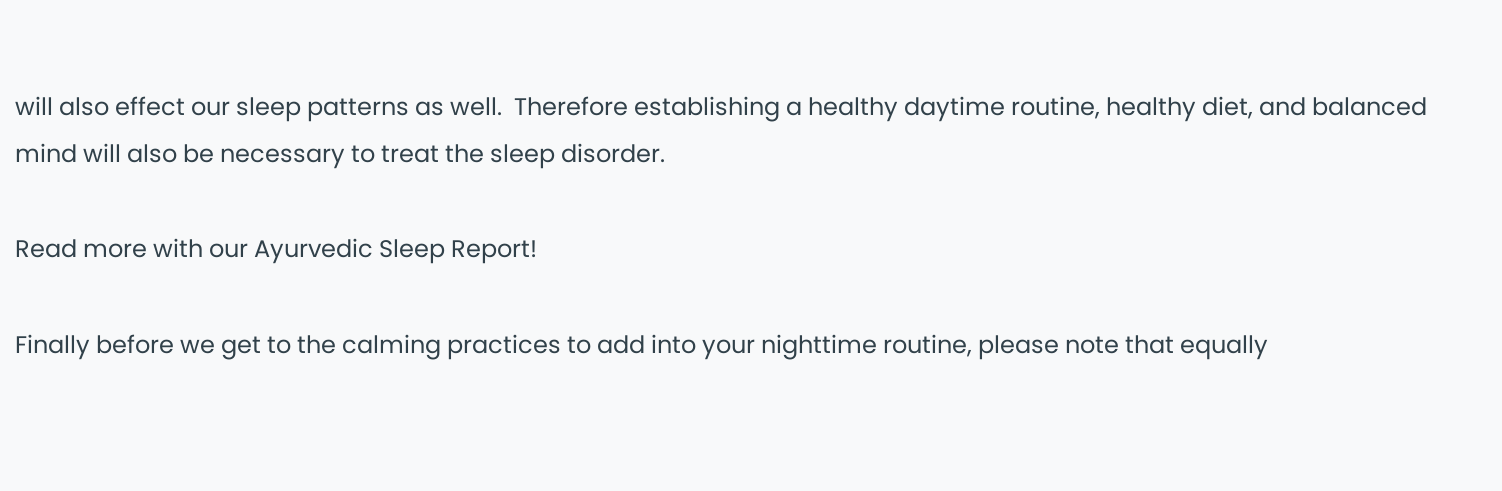will also effect our sleep patterns as well.  Therefore establishing a healthy daytime routine, healthy diet, and balanced mind will also be necessary to treat the sleep disorder.

Read more with our Ayurvedic Sleep Report!

Finally before we get to the calming practices to add into your nighttime routine, please note that equally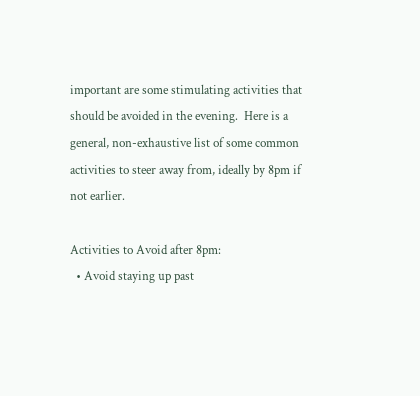important are some stimulating activities that should be avoided in the evening.  Here is a general, non-exhaustive list of some common activities to steer away from, ideally by 8pm if not earlier.

Activities to Avoid after 8pm:
  • Avoid staying up past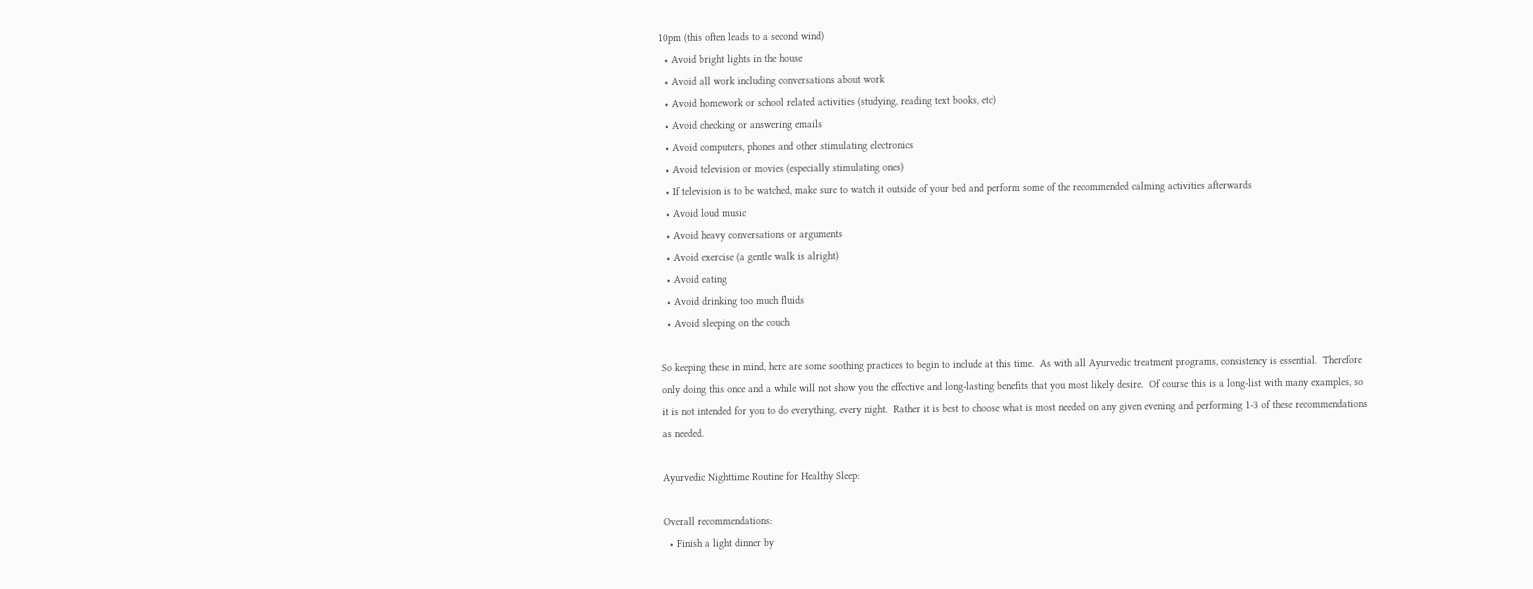10pm (this often leads to a second wind)
  • Avoid bright lights in the house
  • Avoid all work including conversations about work
  • Avoid homework or school related activities (studying, reading text books, etc)
  • Avoid checking or answering emails
  • Avoid computers, phones and other stimulating electronics
  • Avoid television or movies (especially stimulating ones)
  • If television is to be watched, make sure to watch it outside of your bed and perform some of the recommended calming activities afterwards
  • Avoid loud music
  • Avoid heavy conversations or arguments
  • Avoid exercise (a gentle walk is alright)
  • Avoid eating
  • Avoid drinking too much fluids
  • Avoid sleeping on the couch

So keeping these in mind, here are some soothing practices to begin to include at this time.  As with all Ayurvedic treatment programs, consistency is essential.  Therefore only doing this once and a while will not show you the effective and long-lasting benefits that you most likely desire.  Of course this is a long-list with many examples, so it is not intended for you to do everything, every night.  Rather it is best to choose what is most needed on any given evening and performing 1-3 of these recommendations as needed.

Ayurvedic Nighttime Routine for Healthy Sleep:

Overall recommendations:
  • Finish a light dinner by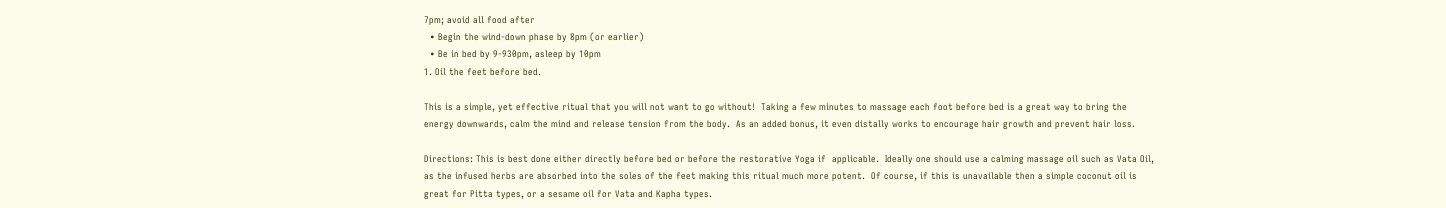7pm; avoid all food after
  • Begin the wind-down phase by 8pm (or earlier)
  • Be in bed by 9-930pm, asleep by 10pm
1. Oil the feet before bed.

This is a simple, yet effective ritual that you will not want to go without!  Taking a few minutes to massage each foot before bed is a great way to bring the energy downwards, calm the mind and release tension from the body.  As an added bonus, it even distally works to encourage hair growth and prevent hair loss.

Directions: This is best done either directly before bed or before the restorative Yoga if  applicable.  Ideally one should use a calming massage oil such as Vata Oil, as the infused herbs are absorbed into the soles of the feet making this ritual much more potent.  Of course, if this is unavailable then a simple coconut oil is great for Pitta types, or a sesame oil for Vata and Kapha types.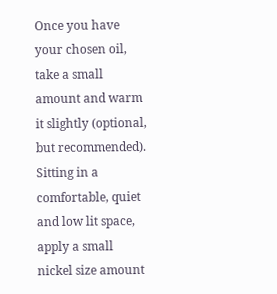Once you have your chosen oil, take a small amount and warm it slightly (optional, but recommended).  Sitting in a comfortable, quiet and low lit space, apply a small nickel size amount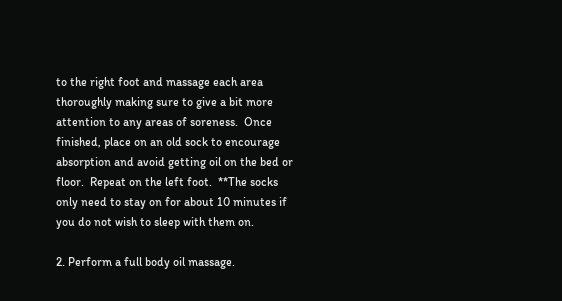to the right foot and massage each area thoroughly making sure to give a bit more attention to any areas of soreness.  Once finished, place on an old sock to encourage absorption and avoid getting oil on the bed or floor.  Repeat on the left foot.  **The socks only need to stay on for about 10 minutes if you do not wish to sleep with them on.

2. Perform a full body oil massage.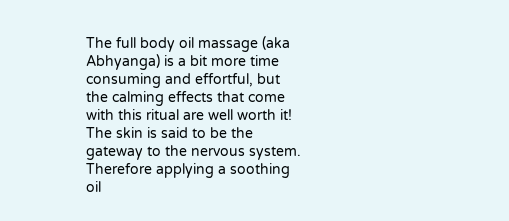The full body oil massage (aka Abhyanga) is a bit more time consuming and effortful, but the calming effects that come with this ritual are well worth it!  The skin is said to be the gateway to the nervous system.  Therefore applying a soothing oil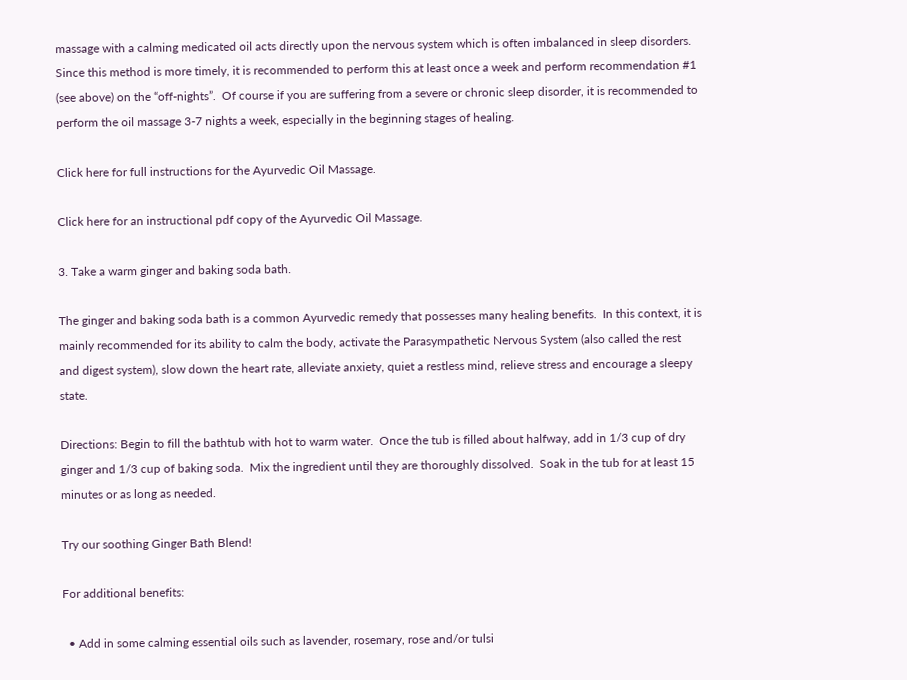massage with a calming medicated oil acts directly upon the nervous system which is often imbalanced in sleep disorders.  Since this method is more timely, it is recommended to perform this at least once a week and perform recommendation #1 (see above) on the “off-nights”.  Of course if you are suffering from a severe or chronic sleep disorder, it is recommended to perform the oil massage 3-7 nights a week, especially in the beginning stages of healing.

Click here for full instructions for the Ayurvedic Oil Massage.

Click here for an instructional pdf copy of the Ayurvedic Oil Massage.

3. Take a warm ginger and baking soda bath.

The ginger and baking soda bath is a common Ayurvedic remedy that possesses many healing benefits.  In this context, it is mainly recommended for its ability to calm the body, activate the Parasympathetic Nervous System (also called the rest and digest system), slow down the heart rate, alleviate anxiety, quiet a restless mind, relieve stress and encourage a sleepy state.

Directions: Begin to fill the bathtub with hot to warm water.  Once the tub is filled about halfway, add in 1/3 cup of dry ginger and 1/3 cup of baking soda.  Mix the ingredient until they are thoroughly dissolved.  Soak in the tub for at least 15 minutes or as long as needed.

Try our soothing Ginger Bath Blend!

For additional benefits:

  • Add in some calming essential oils such as lavender, rosemary, rose and/or tulsi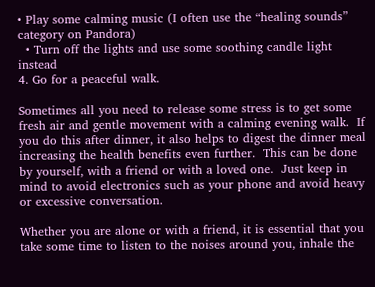• Play some calming music (I often use the “healing sounds” category on Pandora)
  • Turn off the lights and use some soothing candle light instead
4. Go for a peaceful walk.

Sometimes all you need to release some stress is to get some fresh air and gentle movement with a calming evening walk.  If you do this after dinner, it also helps to digest the dinner meal increasing the health benefits even further.  This can be done by yourself, with a friend or with a loved one.  Just keep in mind to avoid electronics such as your phone and avoid heavy or excessive conversation.

Whether you are alone or with a friend, it is essential that you take some time to listen to the noises around you, inhale the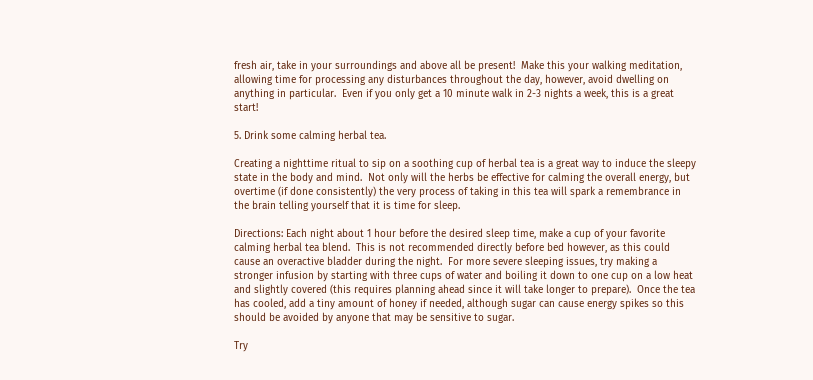fresh air, take in your surroundings and above all be present!  Make this your walking meditation, allowing time for processing any disturbances throughout the day, however, avoid dwelling on anything in particular.  Even if you only get a 10 minute walk in 2-3 nights a week, this is a great start!

5. Drink some calming herbal tea.

Creating a nighttime ritual to sip on a soothing cup of herbal tea is a great way to induce the sleepy state in the body and mind.  Not only will the herbs be effective for calming the overall energy, but overtime (if done consistently) the very process of taking in this tea will spark a remembrance in the brain telling yourself that it is time for sleep.

Directions: Each night about 1 hour before the desired sleep time, make a cup of your favorite calming herbal tea blend.  This is not recommended directly before bed however, as this could cause an overactive bladder during the night.  For more severe sleeping issues, try making a stronger infusion by starting with three cups of water and boiling it down to one cup on a low heat and slightly covered (this requires planning ahead since it will take longer to prepare).  Once the tea has cooled, add a tiny amount of honey if needed, although sugar can cause energy spikes so this should be avoided by anyone that may be sensitive to sugar.

Try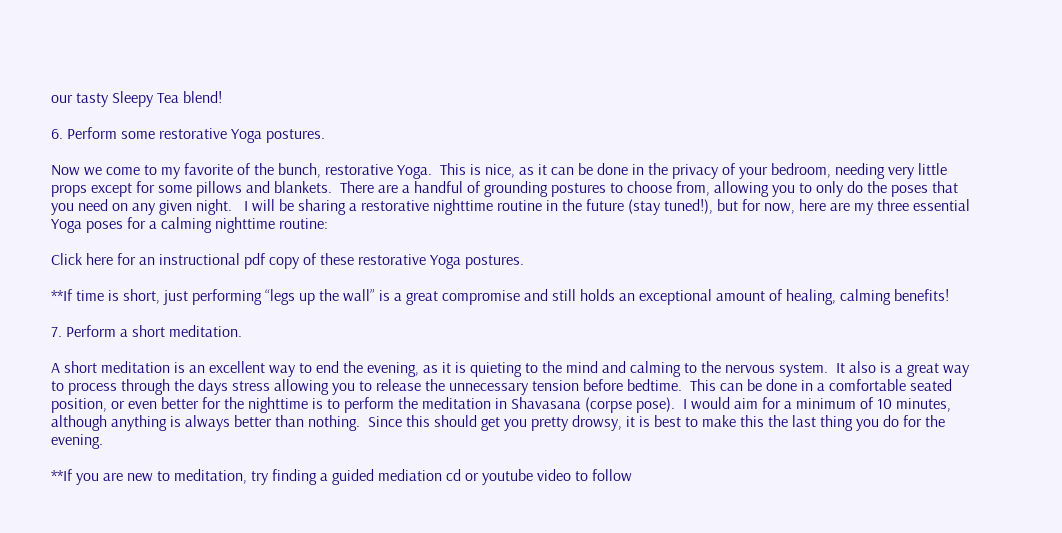our tasty Sleepy Tea blend!

6. Perform some restorative Yoga postures.

Now we come to my favorite of the bunch, restorative Yoga.  This is nice, as it can be done in the privacy of your bedroom, needing very little props except for some pillows and blankets.  There are a handful of grounding postures to choose from, allowing you to only do the poses that you need on any given night.   I will be sharing a restorative nighttime routine in the future (stay tuned!), but for now, here are my three essential Yoga poses for a calming nighttime routine:

Click here for an instructional pdf copy of these restorative Yoga postures.

**If time is short, just performing “legs up the wall” is a great compromise and still holds an exceptional amount of healing, calming benefits!

7. Perform a short meditation.

A short meditation is an excellent way to end the evening, as it is quieting to the mind and calming to the nervous system.  It also is a great way to process through the days stress allowing you to release the unnecessary tension before bedtime.  This can be done in a comfortable seated position, or even better for the nighttime is to perform the meditation in Shavasana (corpse pose).  I would aim for a minimum of 10 minutes, although anything is always better than nothing.  Since this should get you pretty drowsy, it is best to make this the last thing you do for the evening.

**If you are new to meditation, try finding a guided mediation cd or youtube video to follow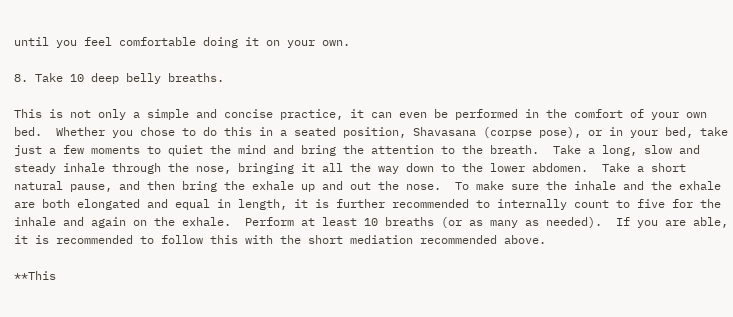until you feel comfortable doing it on your own.

8. Take 10 deep belly breaths.

This is not only a simple and concise practice, it can even be performed in the comfort of your own bed.  Whether you chose to do this in a seated position, Shavasana (corpse pose), or in your bed, take just a few moments to quiet the mind and bring the attention to the breath.  Take a long, slow and steady inhale through the nose, bringing it all the way down to the lower abdomen.  Take a short natural pause, and then bring the exhale up and out the nose.  To make sure the inhale and the exhale are both elongated and equal in length, it is further recommended to internally count to five for the inhale and again on the exhale.  Perform at least 10 breaths (or as many as needed).  If you are able, it is recommended to follow this with the short mediation recommended above.

**This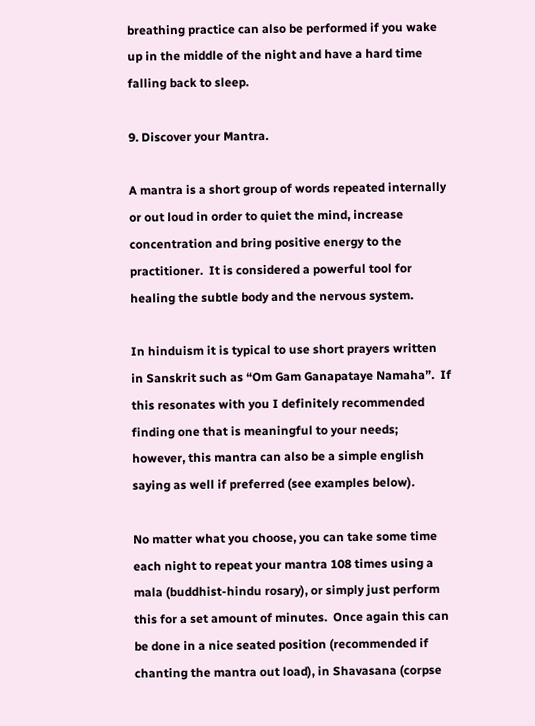breathing practice can also be performed if you wake up in the middle of the night and have a hard time falling back to sleep.

9. Discover your Mantra.

A mantra is a short group of words repeated internally or out loud in order to quiet the mind, increase concentration and bring positive energy to the practitioner.  It is considered a powerful tool for healing the subtle body and the nervous system.

In hinduism it is typical to use short prayers written in Sanskrit such as “Om Gam Ganapataye Namaha”.  If this resonates with you I definitely recommended finding one that is meaningful to your needs; however, this mantra can also be a simple english saying as well if preferred (see examples below).

No matter what you choose, you can take some time each night to repeat your mantra 108 times using a mala (buddhist-hindu rosary), or simply just perform this for a set amount of minutes.  Once again this can be done in a nice seated position (recommended if chanting the mantra out load), in Shavasana (corpse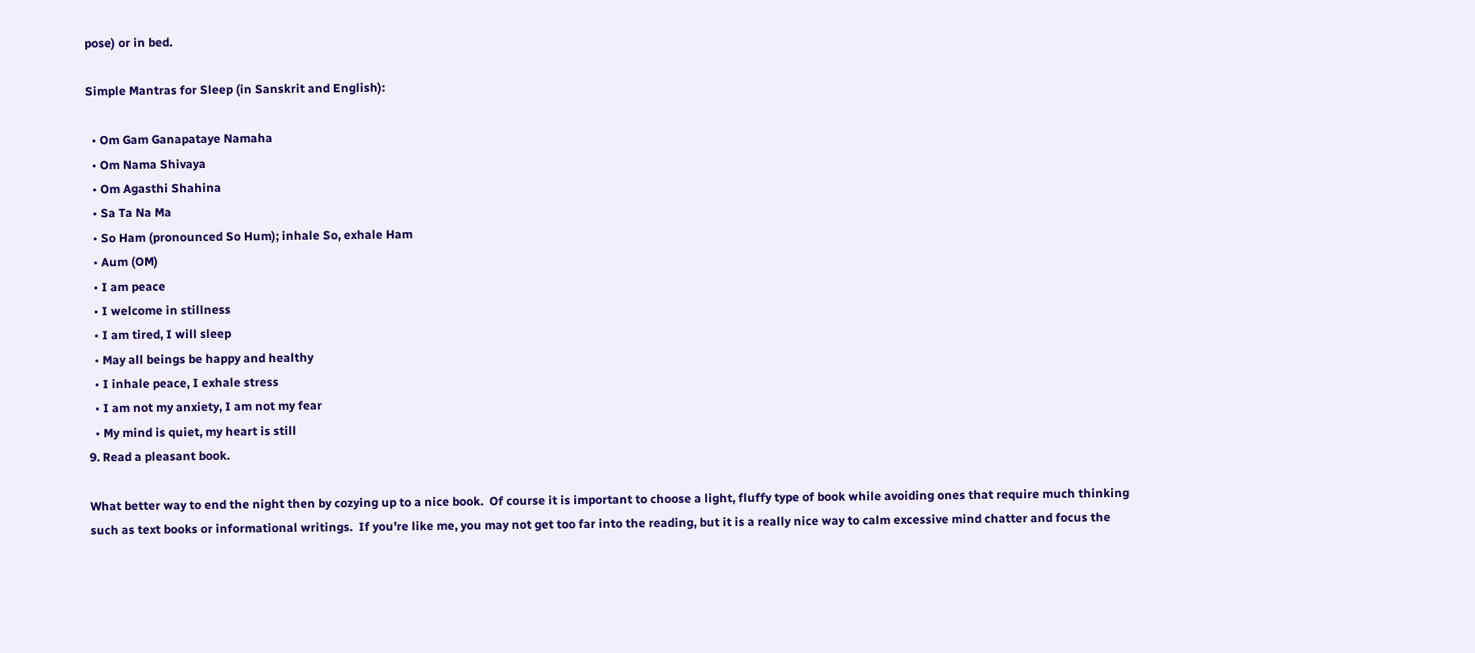pose) or in bed.

Simple Mantras for Sleep (in Sanskrit and English):

  • Om Gam Ganapataye Namaha
  • Om Nama Shivaya
  • Om Agasthi Shahina
  • Sa Ta Na Ma
  • So Ham (pronounced So Hum); inhale So, exhale Ham
  • Aum (OM)
  • I am peace
  • I welcome in stillness
  • I am tired, I will sleep
  • May all beings be happy and healthy
  • I inhale peace, I exhale stress
  • I am not my anxiety, I am not my fear
  • My mind is quiet, my heart is still
9. Read a pleasant book.

What better way to end the night then by cozying up to a nice book.  Of course it is important to choose a light, fluffy type of book while avoiding ones that require much thinking such as text books or informational writings.  If you’re like me, you may not get too far into the reading, but it is a really nice way to calm excessive mind chatter and focus the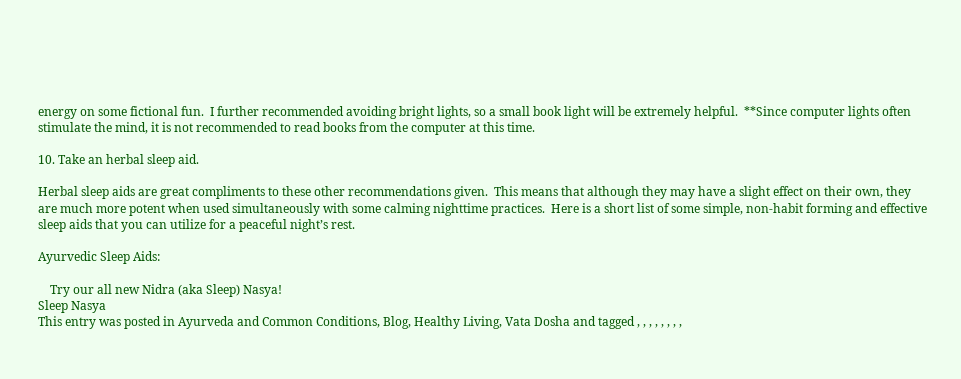energy on some fictional fun.  I further recommended avoiding bright lights, so a small book light will be extremely helpful.  **Since computer lights often stimulate the mind, it is not recommended to read books from the computer at this time.

10. Take an herbal sleep aid.

Herbal sleep aids are great compliments to these other recommendations given.  This means that although they may have a slight effect on their own, they are much more potent when used simultaneously with some calming nighttime practices.  Here is a short list of some simple, non-habit forming and effective sleep aids that you can utilize for a peaceful night’s rest.

Ayurvedic Sleep Aids:

    Try our all new Nidra (aka Sleep) Nasya!
Sleep Nasya
This entry was posted in Ayurveda and Common Conditions, Blog, Healthy Living, Vata Dosha and tagged , , , , , , , ,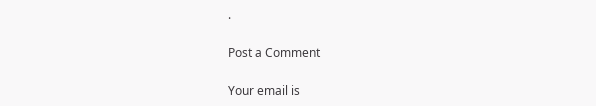.

Post a Comment

Your email is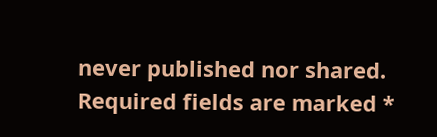never published nor shared. Required fields are marked *